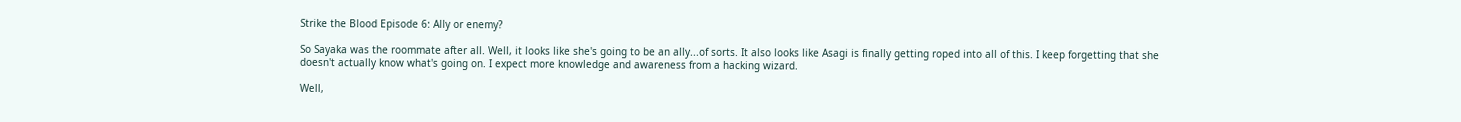Strike the Blood Episode 6: Ally or enemy?

So Sayaka was the roommate after all. Well, it looks like she's going to be an ally...of sorts. It also looks like Asagi is finally getting roped into all of this. I keep forgetting that she doesn't actually know what's going on. I expect more knowledge and awareness from a hacking wizard.

Well,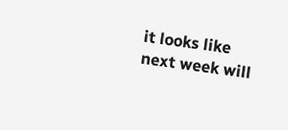it looks like next week will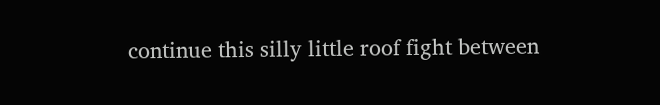continue this silly little roof fight between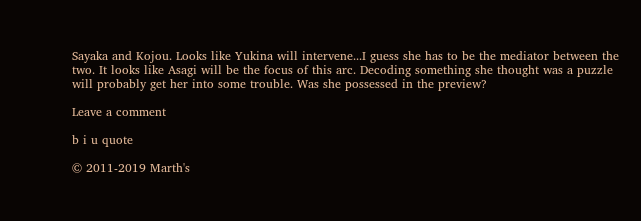Sayaka and Kojou. Looks like Yukina will intervene...I guess she has to be the mediator between the two. It looks like Asagi will be the focus of this arc. Decoding something she thought was a puzzle will probably get her into some trouble. Was she possessed in the preview?

Leave a comment

b i u quote

© 2011-2019 Marth's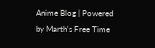Anime Blog | Powered by Marth's Free Time